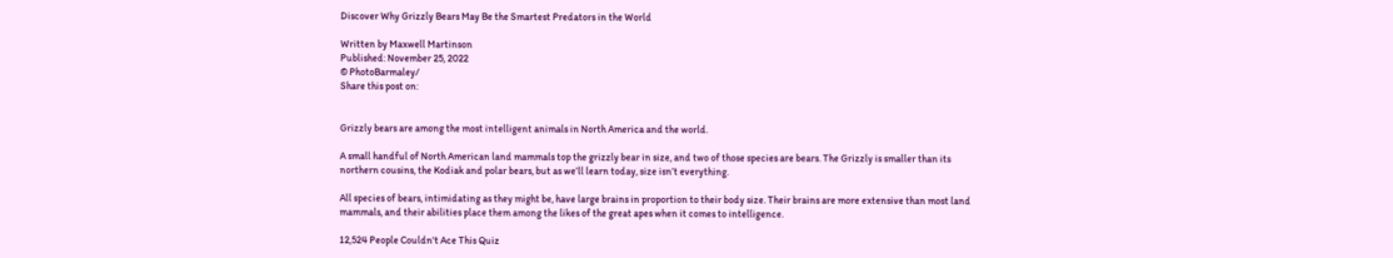Discover Why Grizzly Bears May Be the Smartest Predators in the World

Written by Maxwell Martinson
Published: November 25, 2022
© PhotoBarmaley/
Share this post on:


Grizzly bears are among the most intelligent animals in North America and the world.

A small handful of North American land mammals top the grizzly bear in size, and two of those species are bears. The Grizzly is smaller than its northern cousins, the Kodiak and polar bears, but as we’ll learn today, size isn’t everything.

All species of bears, intimidating as they might be, have large brains in proportion to their body size. Their brains are more extensive than most land mammals, and their abilities place them among the likes of the great apes when it comes to intelligence.

12,524 People Couldn't Ace This Quiz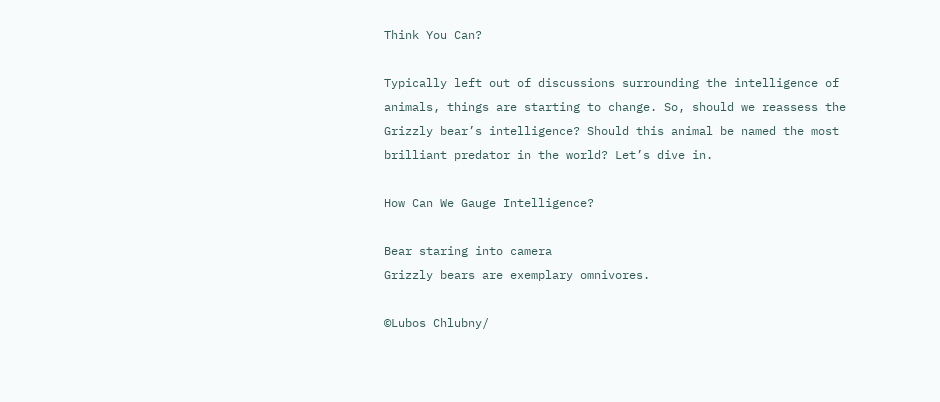Think You Can?

Typically left out of discussions surrounding the intelligence of animals, things are starting to change. So, should we reassess the Grizzly bear’s intelligence? Should this animal be named the most brilliant predator in the world? Let’s dive in.

How Can We Gauge Intelligence?

Bear staring into camera
Grizzly bears are exemplary omnivores.

©Lubos Chlubny/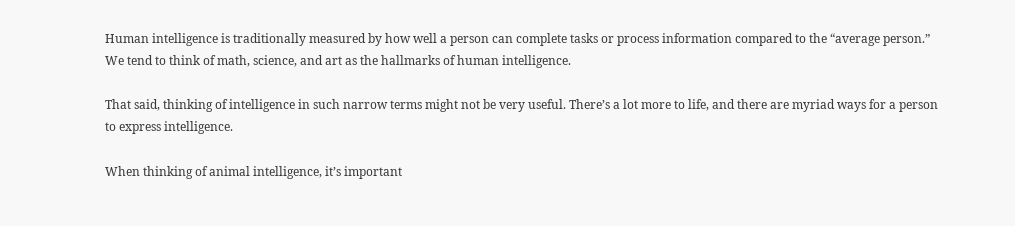Human intelligence is traditionally measured by how well a person can complete tasks or process information compared to the “average person.” We tend to think of math, science, and art as the hallmarks of human intelligence.

That said, thinking of intelligence in such narrow terms might not be very useful. There’s a lot more to life, and there are myriad ways for a person to express intelligence.

When thinking of animal intelligence, it’s important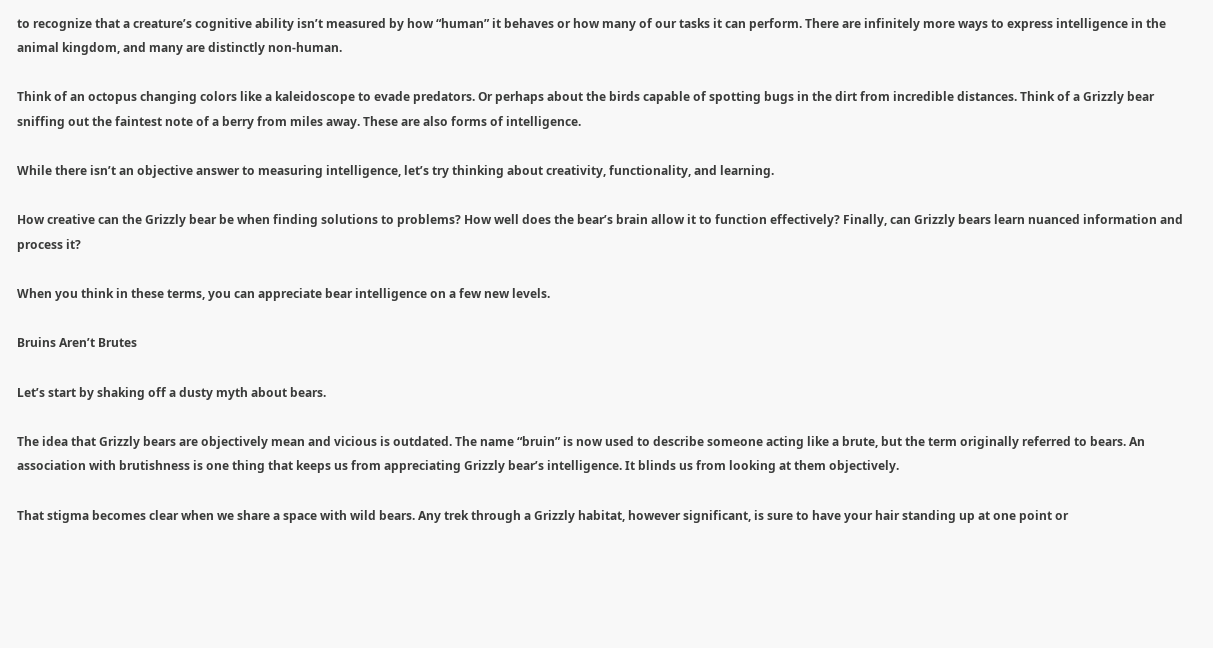to recognize that a creature’s cognitive ability isn’t measured by how “human” it behaves or how many of our tasks it can perform. There are infinitely more ways to express intelligence in the animal kingdom, and many are distinctly non-human.

Think of an octopus changing colors like a kaleidoscope to evade predators. Or perhaps about the birds capable of spotting bugs in the dirt from incredible distances. Think of a Grizzly bear sniffing out the faintest note of a berry from miles away. These are also forms of intelligence.

While there isn’t an objective answer to measuring intelligence, let’s try thinking about creativity, functionality, and learning.

How creative can the Grizzly bear be when finding solutions to problems? How well does the bear’s brain allow it to function effectively? Finally, can Grizzly bears learn nuanced information and process it?

When you think in these terms, you can appreciate bear intelligence on a few new levels.

Bruins Aren’t Brutes

Let’s start by shaking off a dusty myth about bears.

The idea that Grizzly bears are objectively mean and vicious is outdated. The name “bruin” is now used to describe someone acting like a brute, but the term originally referred to bears. An association with brutishness is one thing that keeps us from appreciating Grizzly bear’s intelligence. It blinds us from looking at them objectively.

That stigma becomes clear when we share a space with wild bears. Any trek through a Grizzly habitat, however significant, is sure to have your hair standing up at one point or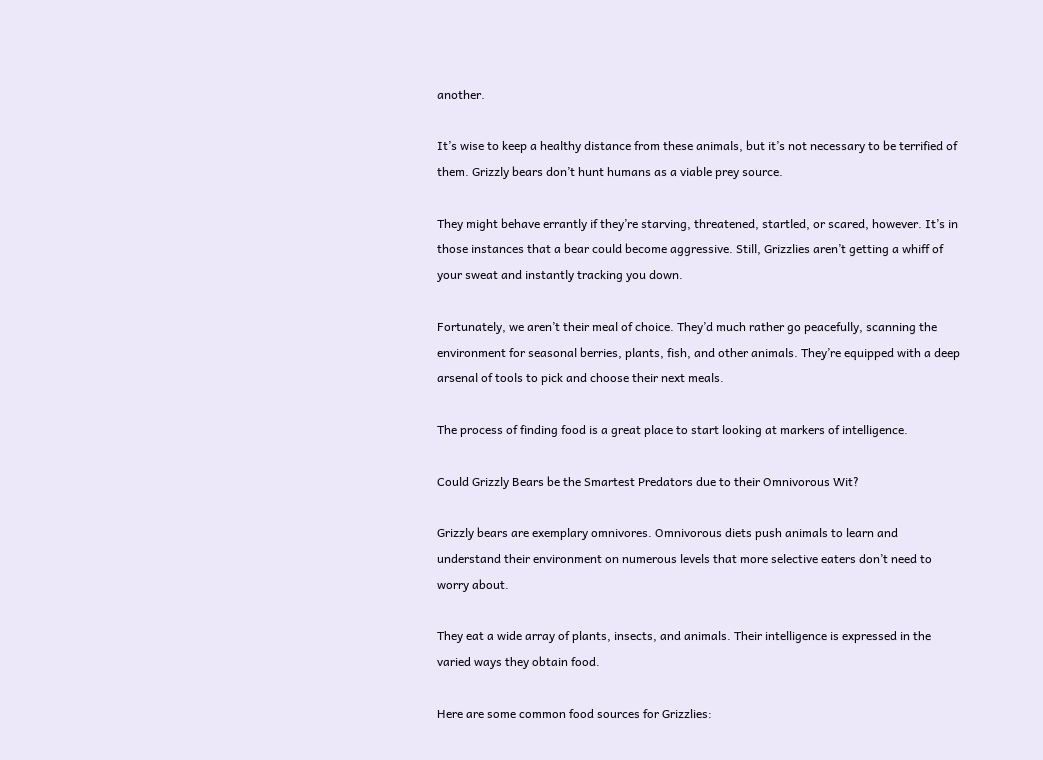another.

It’s wise to keep a healthy distance from these animals, but it’s not necessary to be terrified of them. Grizzly bears don’t hunt humans as a viable prey source.

They might behave errantly if they’re starving, threatened, startled, or scared, however. It’s in those instances that a bear could become aggressive. Still, Grizzlies aren’t getting a whiff of your sweat and instantly tracking you down.

Fortunately, we aren’t their meal of choice. They’d much rather go peacefully, scanning the environment for seasonal berries, plants, fish, and other animals. They’re equipped with a deep arsenal of tools to pick and choose their next meals.

The process of finding food is a great place to start looking at markers of intelligence.

Could Grizzly Bears be the Smartest Predators due to their Omnivorous Wit?

Grizzly bears are exemplary omnivores. Omnivorous diets push animals to learn and understand their environment on numerous levels that more selective eaters don’t need to worry about.

They eat a wide array of plants, insects, and animals. Their intelligence is expressed in the varied ways they obtain food.

Here are some common food sources for Grizzlies: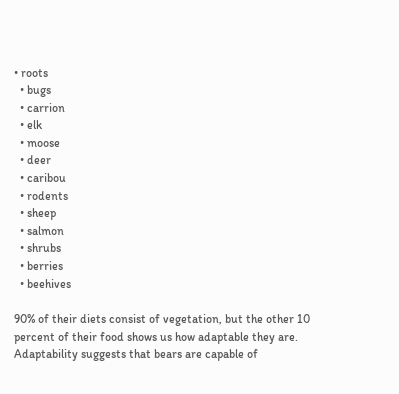• roots
  • bugs
  • carrion
  • elk
  • moose
  • deer
  • caribou
  • rodents
  • sheep
  • salmon
  • shrubs
  • berries
  • beehives

90% of their diets consist of vegetation, but the other 10 percent of their food shows us how adaptable they are. Adaptability suggests that bears are capable of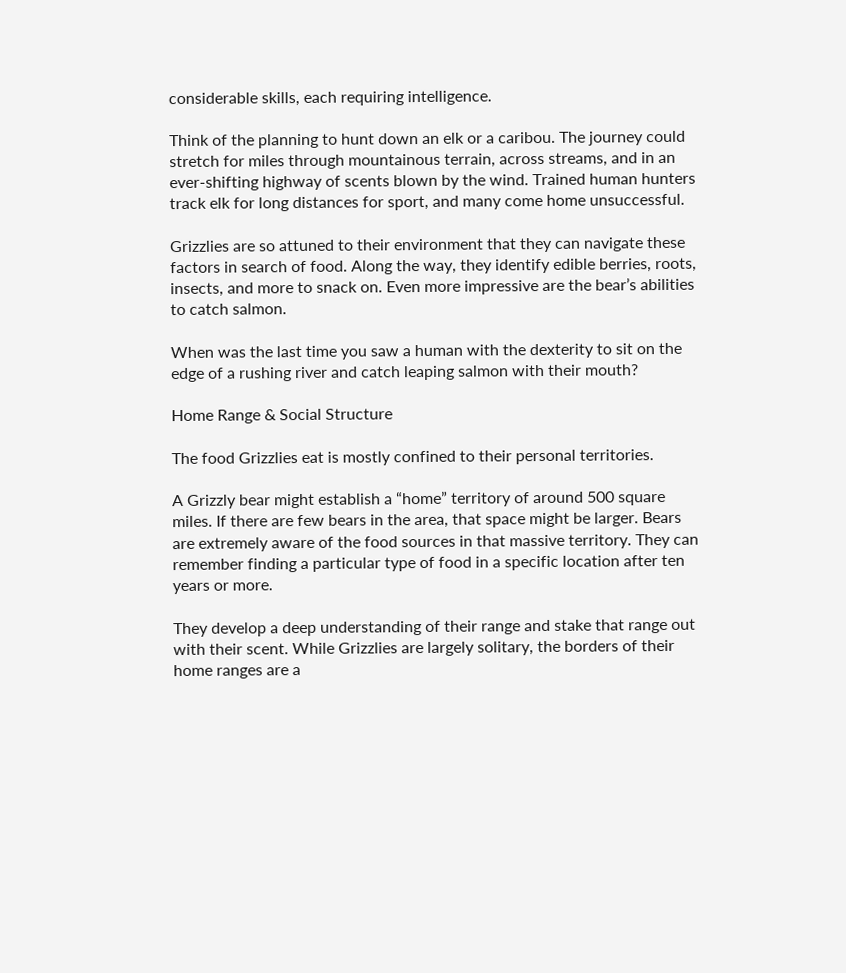considerable skills, each requiring intelligence.

Think of the planning to hunt down an elk or a caribou. The journey could stretch for miles through mountainous terrain, across streams, and in an ever-shifting highway of scents blown by the wind. Trained human hunters track elk for long distances for sport, and many come home unsuccessful.

Grizzlies are so attuned to their environment that they can navigate these factors in search of food. Along the way, they identify edible berries, roots, insects, and more to snack on. Even more impressive are the bear’s abilities to catch salmon.

When was the last time you saw a human with the dexterity to sit on the edge of a rushing river and catch leaping salmon with their mouth?

Home Range & Social Structure

The food Grizzlies eat is mostly confined to their personal territories.

A Grizzly bear might establish a “home” territory of around 500 square miles. If there are few bears in the area, that space might be larger. Bears are extremely aware of the food sources in that massive territory. They can remember finding a particular type of food in a specific location after ten years or more.

They develop a deep understanding of their range and stake that range out with their scent. While Grizzlies are largely solitary, the borders of their home ranges are a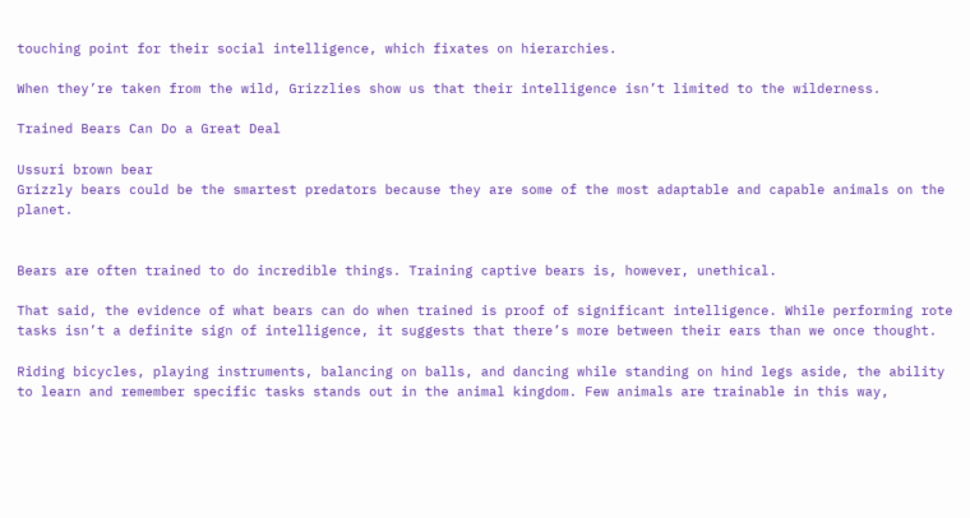touching point for their social intelligence, which fixates on hierarchies.

When they’re taken from the wild, Grizzlies show us that their intelligence isn’t limited to the wilderness.

Trained Bears Can Do a Great Deal

Ussuri brown bear
Grizzly bears could be the smartest predators because they are some of the most adaptable and capable animals on the planet.


Bears are often trained to do incredible things. Training captive bears is, however, unethical.

That said, the evidence of what bears can do when trained is proof of significant intelligence. While performing rote tasks isn’t a definite sign of intelligence, it suggests that there’s more between their ears than we once thought.

Riding bicycles, playing instruments, balancing on balls, and dancing while standing on hind legs aside, the ability to learn and remember specific tasks stands out in the animal kingdom. Few animals are trainable in this way,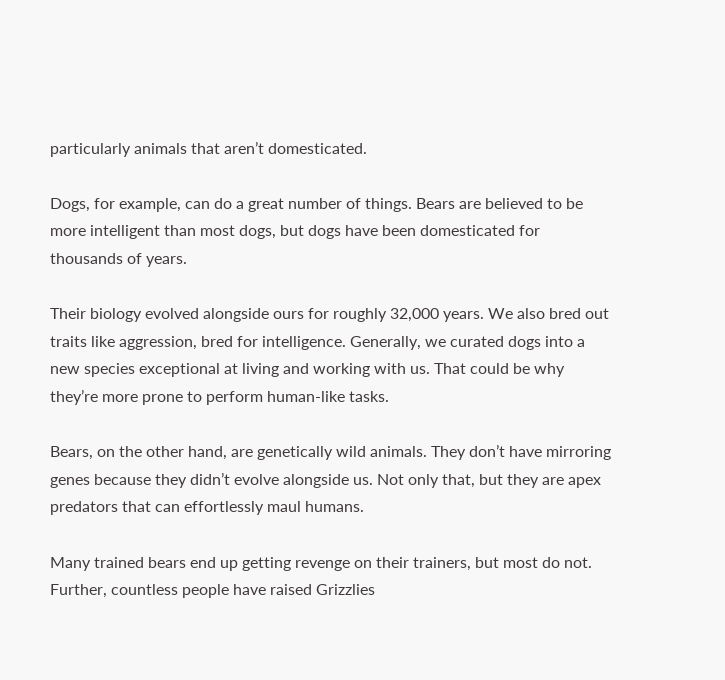particularly animals that aren’t domesticated.

Dogs, for example, can do a great number of things. Bears are believed to be more intelligent than most dogs, but dogs have been domesticated for thousands of years.

Their biology evolved alongside ours for roughly 32,000 years. We also bred out traits like aggression, bred for intelligence. Generally, we curated dogs into a new species exceptional at living and working with us. That could be why they’re more prone to perform human-like tasks.

Bears, on the other hand, are genetically wild animals. They don’t have mirroring genes because they didn’t evolve alongside us. Not only that, but they are apex predators that can effortlessly maul humans.

Many trained bears end up getting revenge on their trainers, but most do not. Further, countless people have raised Grizzlies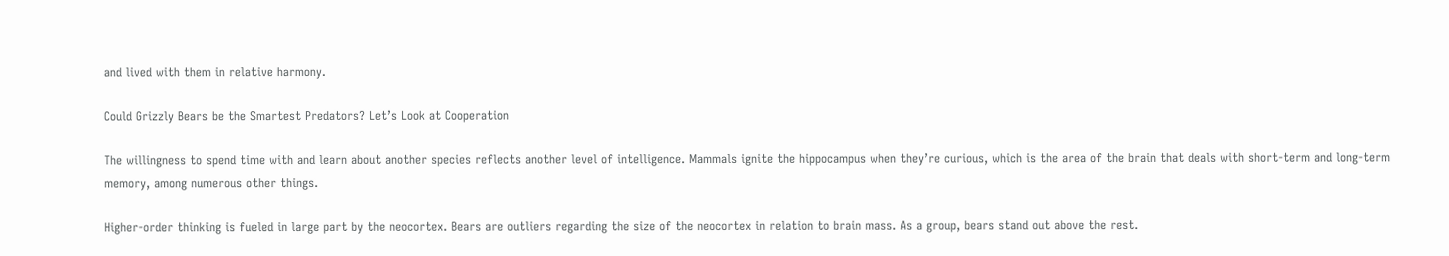and lived with them in relative harmony.

Could Grizzly Bears be the Smartest Predators? Let’s Look at Cooperation

The willingness to spend time with and learn about another species reflects another level of intelligence. Mammals ignite the hippocampus when they’re curious, which is the area of the brain that deals with short-term and long-term memory, among numerous other things.

Higher-order thinking is fueled in large part by the neocortex. Bears are outliers regarding the size of the neocortex in relation to brain mass. As a group, bears stand out above the rest.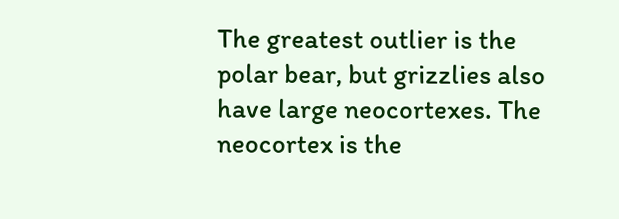The greatest outlier is the polar bear, but grizzlies also have large neocortexes. The neocortex is the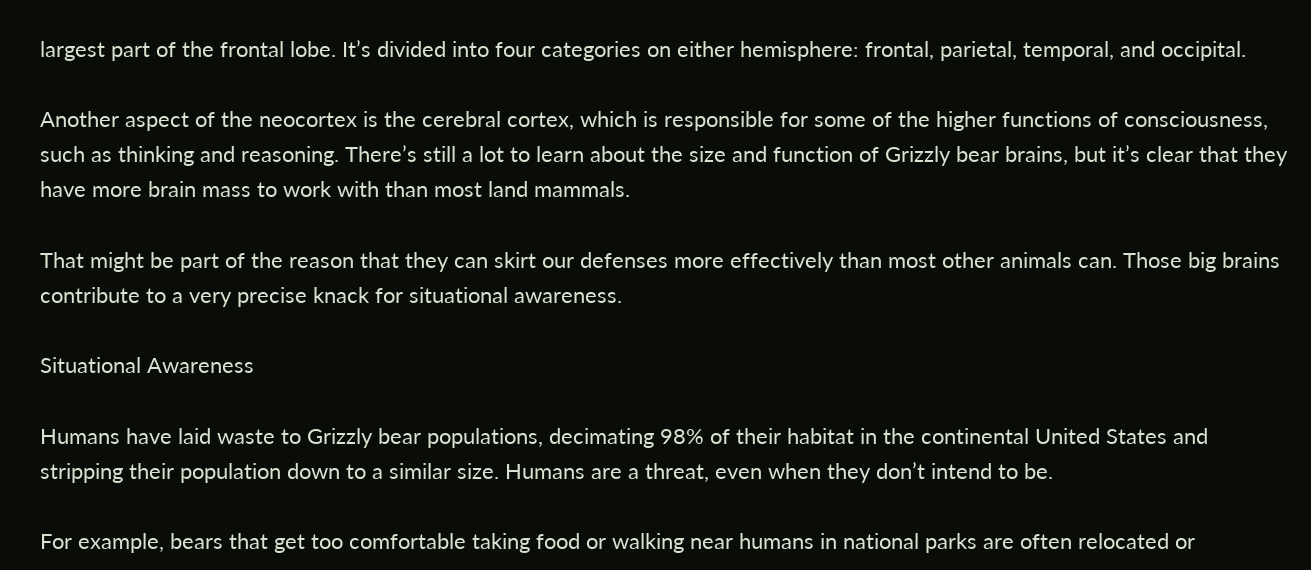largest part of the frontal lobe. It’s divided into four categories on either hemisphere: frontal, parietal, temporal, and occipital.

Another aspect of the neocortex is the cerebral cortex, which is responsible for some of the higher functions of consciousness, such as thinking and reasoning. There’s still a lot to learn about the size and function of Grizzly bear brains, but it’s clear that they have more brain mass to work with than most land mammals.

That might be part of the reason that they can skirt our defenses more effectively than most other animals can. Those big brains contribute to a very precise knack for situational awareness.

Situational Awareness

Humans have laid waste to Grizzly bear populations, decimating 98% of their habitat in the continental United States and stripping their population down to a similar size. Humans are a threat, even when they don’t intend to be.

For example, bears that get too comfortable taking food or walking near humans in national parks are often relocated or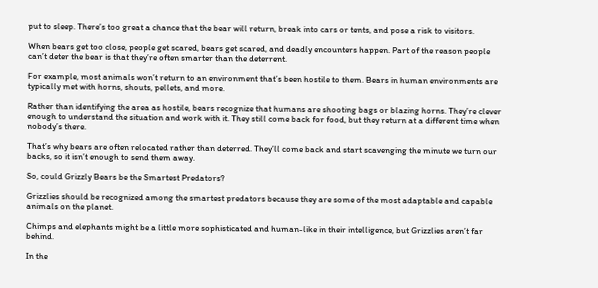put to sleep. There’s too great a chance that the bear will return, break into cars or tents, and pose a risk to visitors.

When bears get too close, people get scared, bears get scared, and deadly encounters happen. Part of the reason people can’t deter the bear is that they’re often smarter than the deterrent.

For example, most animals won’t return to an environment that’s been hostile to them. Bears in human environments are typically met with horns, shouts, pellets, and more.

Rather than identifying the area as hostile, bears recognize that humans are shooting bags or blazing horns. They’re clever enough to understand the situation and work with it. They still come back for food, but they return at a different time when nobody’s there.

That’s why bears are often relocated rather than deterred. They’ll come back and start scavenging the minute we turn our backs, so it isn’t enough to send them away.

So, could Grizzly Bears be the Smartest Predators?

Grizzlies should be recognized among the smartest predators because they are some of the most adaptable and capable animals on the planet.

Chimps and elephants might be a little more sophisticated and human-like in their intelligence, but Grizzlies aren’t far behind.

In the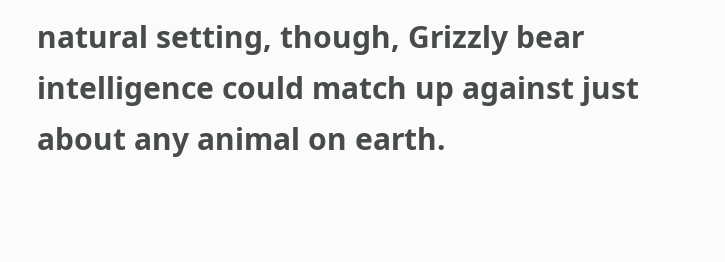natural setting, though, Grizzly bear intelligence could match up against just about any animal on earth.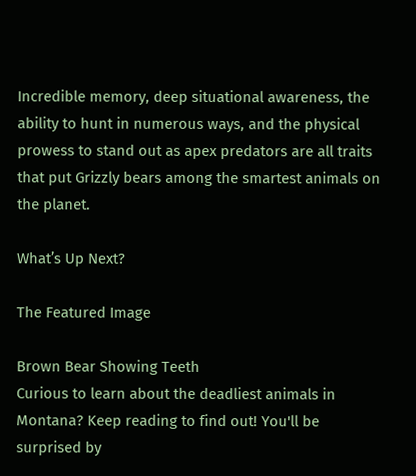Incredible memory, deep situational awareness, the ability to hunt in numerous ways, and the physical prowess to stand out as apex predators are all traits that put Grizzly bears among the smartest animals on the planet.

What’s Up Next?

The Featured Image

Brown Bear Showing Teeth
Curious to learn about the deadliest animals in Montana? Keep reading to find out! You'll be surprised by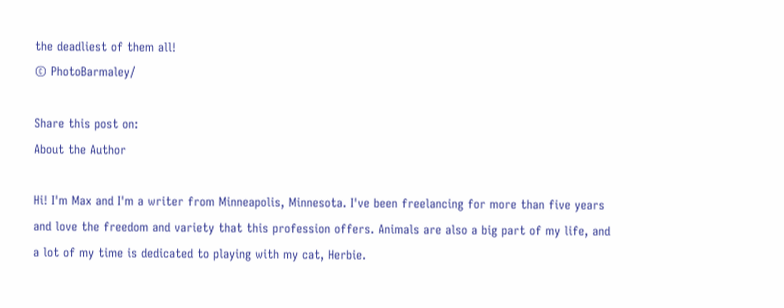the deadliest of them all!
© PhotoBarmaley/

Share this post on:
About the Author

Hi! I'm Max and I'm a writer from Minneapolis, Minnesota. I've been freelancing for more than five years and love the freedom and variety that this profession offers. Animals are also a big part of my life, and a lot of my time is dedicated to playing with my cat, Herbie.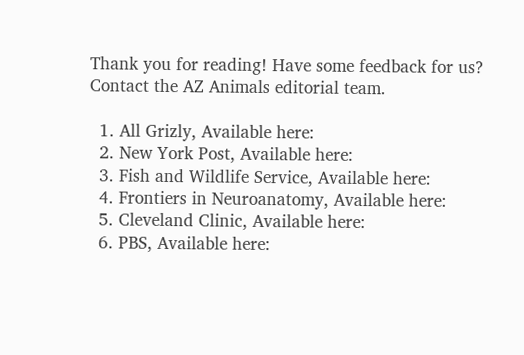Thank you for reading! Have some feedback for us? Contact the AZ Animals editorial team.

  1. All Grizly, Available here:
  2. New York Post, Available here:
  3. Fish and Wildlife Service, Available here:
  4. Frontiers in Neuroanatomy, Available here:
  5. Cleveland Clinic, Available here:
  6. PBS, Available here: